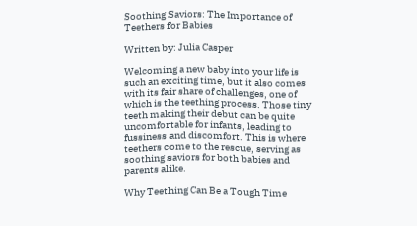Soothing Saviors: The Importance of Teethers for Babies

Written by: Julia Casper

Welcoming a new baby into your life is such an exciting time, but it also comes with its fair share of challenges, one of which is the teething process. Those tiny teeth making their debut can be quite uncomfortable for infants, leading to fussiness and discomfort. This is where teethers come to the rescue, serving as soothing saviors for both babies and parents alike.

Why Teething Can Be a Tough Time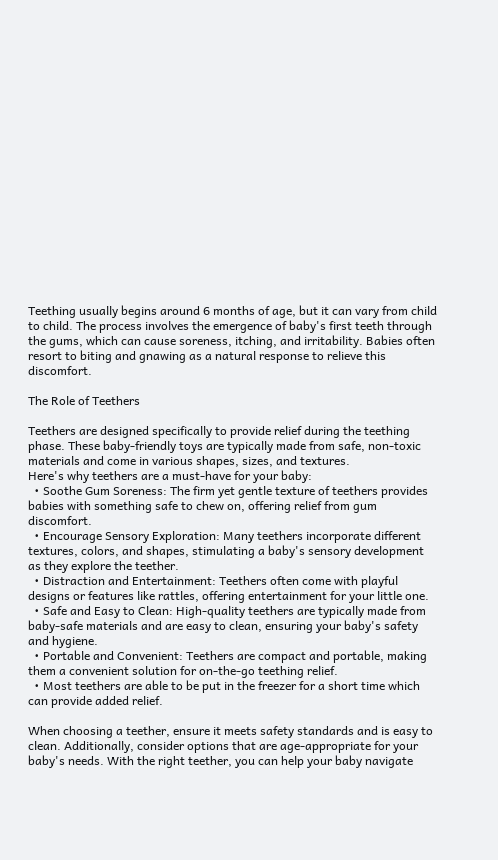Teething usually begins around 6 months of age, but it can vary from child to child. The process involves the emergence of baby's first teeth through the gums, which can cause soreness, itching, and irritability. Babies often resort to biting and gnawing as a natural response to relieve this discomfort.

The Role of Teethers

Teethers are designed specifically to provide relief during the teething phase. These baby-friendly toys are typically made from safe, non-toxic materials and come in various shapes, sizes, and textures.
Here's why teethers are a must-have for your baby:
  • Soothe Gum Soreness: The firm yet gentle texture of teethers provides babies with something safe to chew on, offering relief from gum discomfort.
  • Encourage Sensory Exploration: Many teethers incorporate different textures, colors, and shapes, stimulating a baby's sensory development as they explore the teether.
  • Distraction and Entertainment: Teethers often come with playful designs or features like rattles, offering entertainment for your little one.
  • Safe and Easy to Clean: High-quality teethers are typically made from baby-safe materials and are easy to clean, ensuring your baby's safety and hygiene.
  • Portable and Convenient: Teethers are compact and portable, making them a convenient solution for on-the-go teething relief.
  • Most teethers are able to be put in the freezer for a short time which can provide added relief.

When choosing a teether, ensure it meets safety standards and is easy to clean. Additionally, consider options that are age-appropriate for your baby's needs. With the right teether, you can help your baby navigate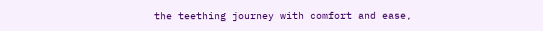the teething journey with comfort and ease,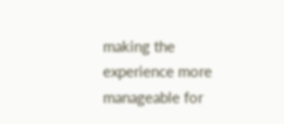making the experience more manageable for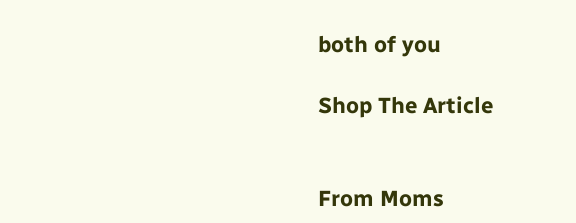both of you

Shop The Article


From Moms